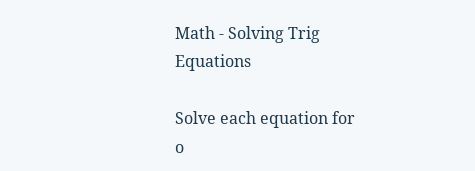Math - Solving Trig Equations

Solve each equation for o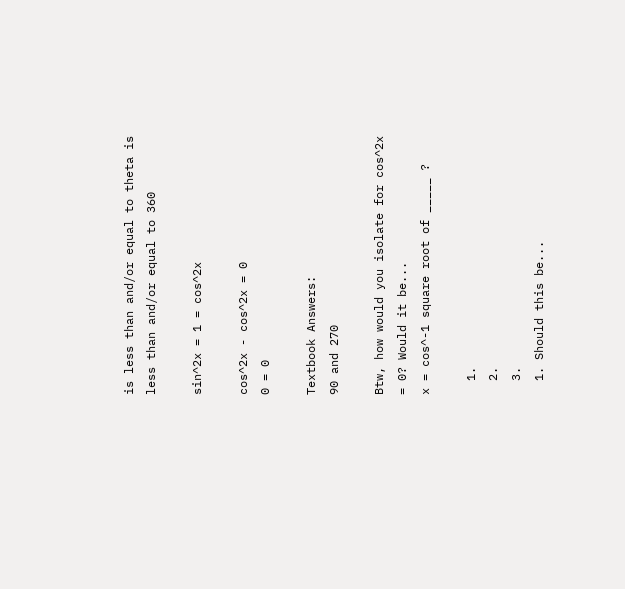is less than and/or equal to theta is less than and/or equal to 360

sin^2x = 1 = cos^2x

cos^2x - cos^2x = 0
0 = 0

Textbook Answers:
90 and 270

Btw, how would you isolate for cos^2x = 0? Would it be...
x = cos^-1 square root of _____ ?

  1.
  2.
  3.
  1. Should this be...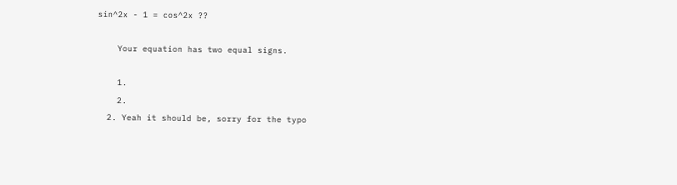sin^2x - 1 = cos^2x ??

    Your equation has two equal signs.

    1.
    2.
  2. Yeah it should be, sorry for the typo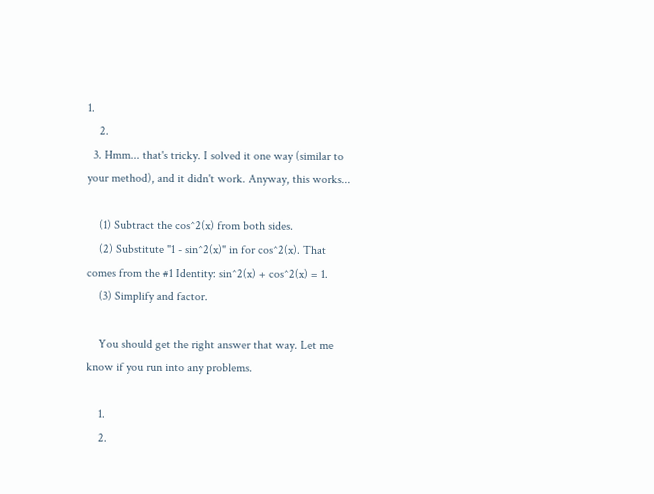1.
    2.
  3. Hmm... that's tricky. I solved it one way (similar to your method), and it didn't work. Anyway, this works...

    (1) Subtract the cos^2(x) from both sides.
    (2) Substitute "1 - sin^2(x)" in for cos^2(x). That comes from the #1 Identity: sin^2(x) + cos^2(x) = 1.
    (3) Simplify and factor.

    You should get the right answer that way. Let me know if you run into any problems.

    1.
    2.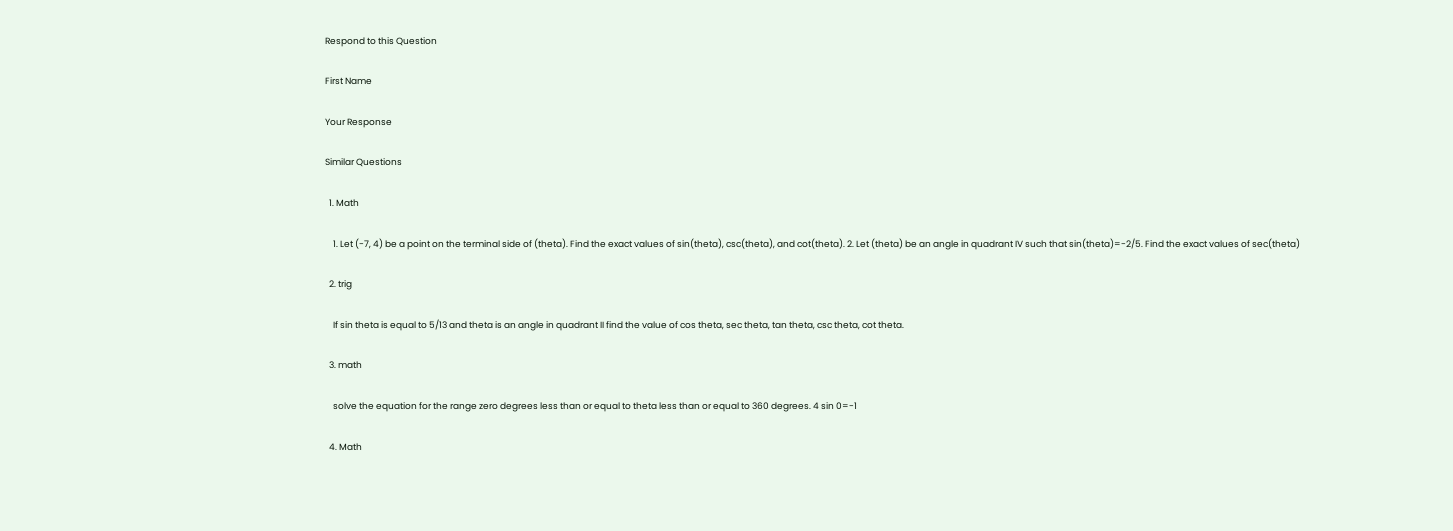Respond to this Question

First Name

Your Response

Similar Questions

  1. Math

    1. Let (-7, 4) be a point on the terminal side of (theta). Find the exact values of sin(theta), csc(theta), and cot(theta). 2. Let (theta) be an angle in quadrant IV such that sin(theta)=-2/5. Find the exact values of sec(theta)

  2. trig

    If sin theta is equal to 5/13 and theta is an angle in quadrant II find the value of cos theta, sec theta, tan theta, csc theta, cot theta.

  3. math

    solve the equation for the range zero degrees less than or equal to theta less than or equal to 360 degrees. 4 sin 0=-1

  4. Math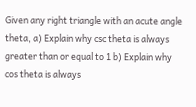Given any right triangle with an acute angle theta, a) Explain why csc theta is always greater than or equal to 1 b) Explain why cos theta is always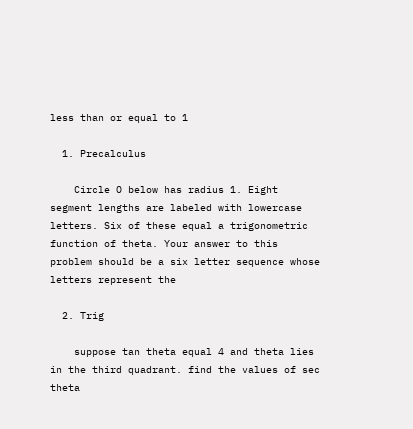less than or equal to 1

  1. Precalculus

    Circle O below has radius 1. Eight segment lengths are labeled with lowercase letters. Six of these equal a trigonometric function of theta. Your answer to this problem should be a six letter sequence whose letters represent the

  2. Trig

    suppose tan theta equal 4 and theta lies in the third quadrant. find the values of sec theta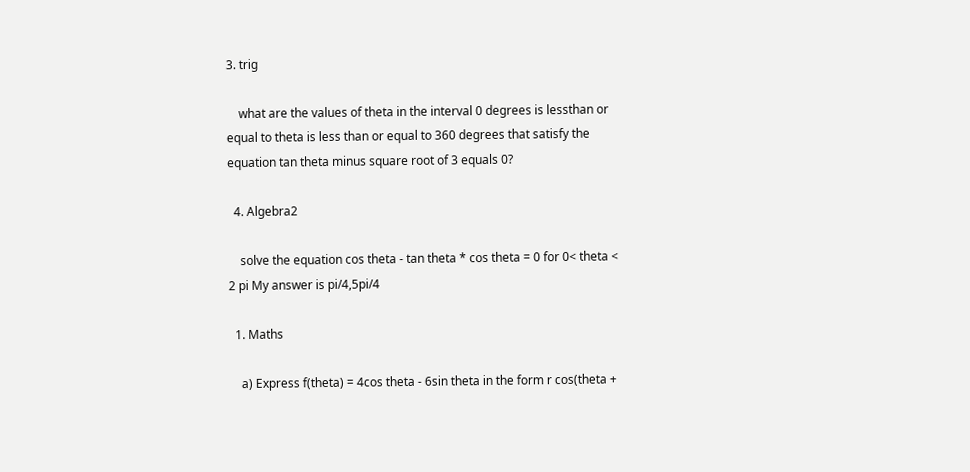3. trig

    what are the values of theta in the interval 0 degrees is lessthan or equal to theta is less than or equal to 360 degrees that satisfy the equation tan theta minus square root of 3 equals 0?

  4. Algebra2

    solve the equation cos theta - tan theta * cos theta = 0 for 0< theta < 2 pi My answer is pi/4,5pi/4

  1. Maths

    a) Express f(theta) = 4cos theta - 6sin theta in the form r cos(theta +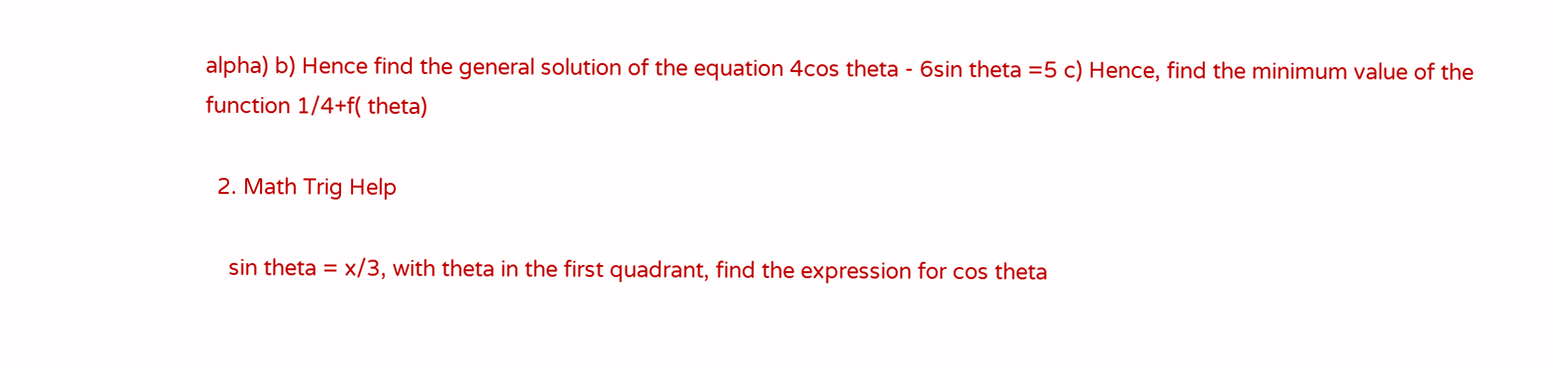alpha) b) Hence find the general solution of the equation 4cos theta - 6sin theta =5 c) Hence, find the minimum value of the function 1/4+f( theta)

  2. Math Trig Help

    sin theta = x/3, with theta in the first quadrant, find the expression for cos theta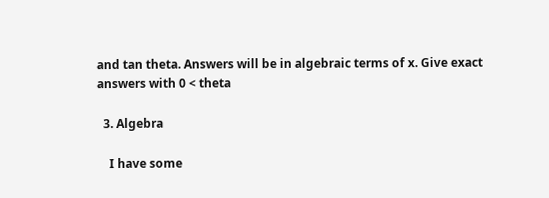and tan theta. Answers will be in algebraic terms of x. Give exact answers with 0 < theta

  3. Algebra

    I have some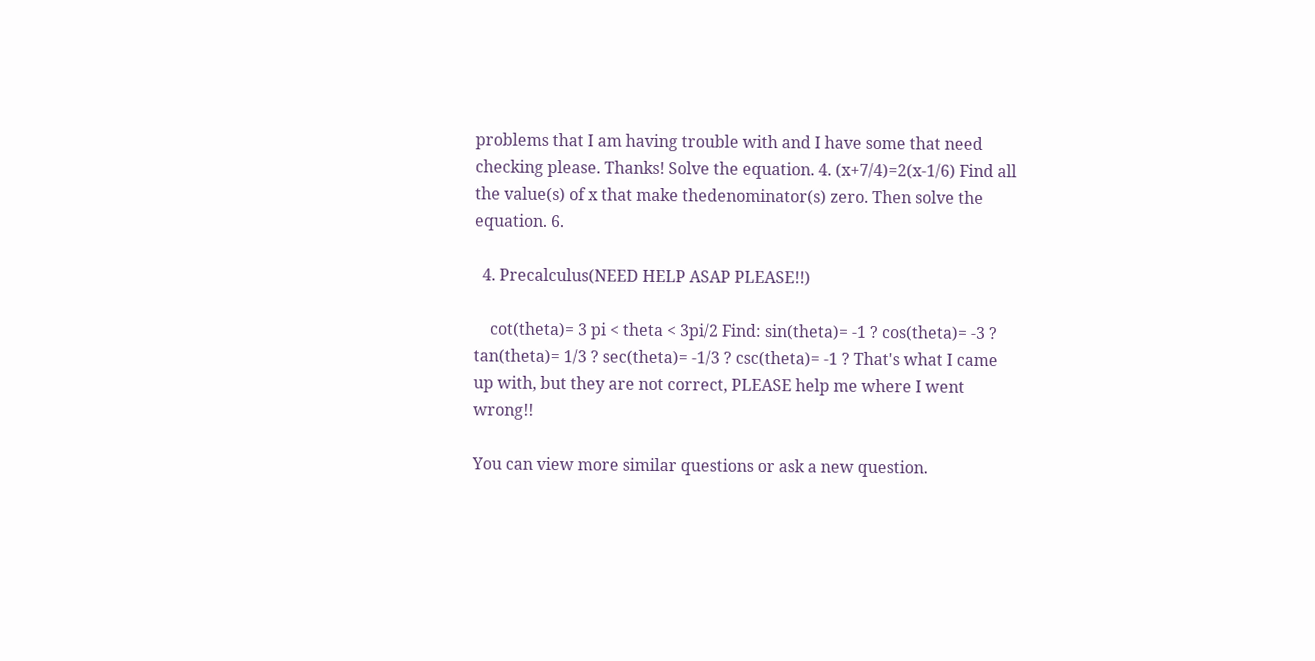problems that I am having trouble with and I have some that need checking please. Thanks! Solve the equation. 4. (x+7/4)=2(x-1/6) Find all the value(s) of x that make thedenominator(s) zero. Then solve the equation. 6.

  4. Precalculus(NEED HELP ASAP PLEASE!!)

    cot(theta)= 3 pi < theta < 3pi/2 Find: sin(theta)= -1 ? cos(theta)= -3 ? tan(theta)= 1/3 ? sec(theta)= -1/3 ? csc(theta)= -1 ? That's what I came up with, but they are not correct, PLEASE help me where I went wrong!!

You can view more similar questions or ask a new question.